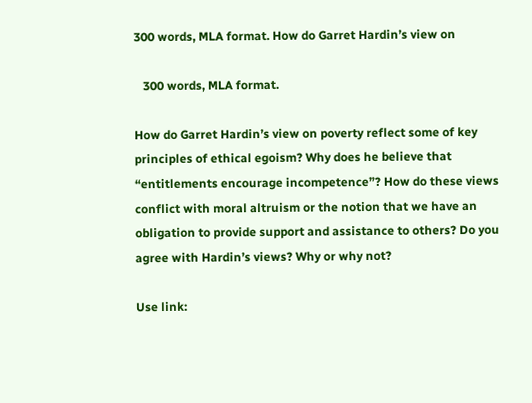300 words, MLA format. How do Garret Hardin’s view on

   300 words, MLA format.

How do Garret Hardin’s view on poverty reflect some of key principles of ethical egoism? Why does he believe that “entitlements encourage incompetence”? How do these views conflict with moral altruism or the notion that we have an obligation to provide support and assistance to others? Do you agree with Hardin’s views? Why or why not?

Use link: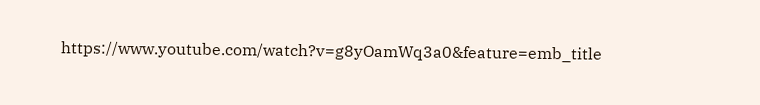https://www.youtube.com/watch?v=g8yOamWq3a0&feature=emb_title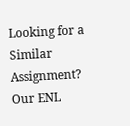Looking for a Similar Assignment? Our ENL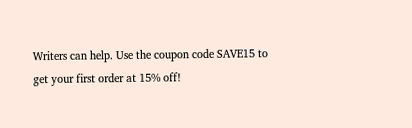Writers can help. Use the coupon code SAVE15 to get your first order at 15% off!